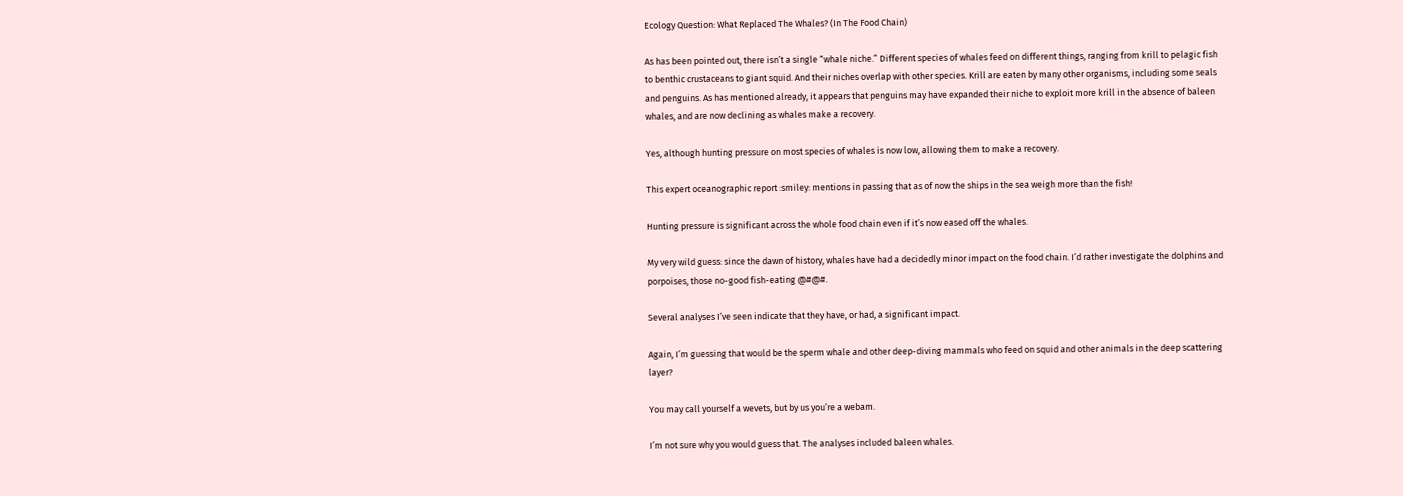Ecology Question: What Replaced The Whales? (In The Food Chain)

As has been pointed out, there isn’t a single “whale niche.” Different species of whales feed on different things, ranging from krill to pelagic fish to benthic crustaceans to giant squid. And their niches overlap with other species. Krill are eaten by many other organisms, including some seals and penguins. As has mentioned already, it appears that penguins may have expanded their niche to exploit more krill in the absence of baleen whales, and are now declining as whales make a recovery.

Yes, although hunting pressure on most species of whales is now low, allowing them to make a recovery.

This expert oceanographic report :smiley: mentions in passing that as of now the ships in the sea weigh more than the fish!

Hunting pressure is significant across the whole food chain even if it’s now eased off the whales.

My very wild guess: since the dawn of history, whales have had a decidedly minor impact on the food chain. I’d rather investigate the dolphins and porpoises, those no-good fish-eating @#@#.

Several analyses I’ve seen indicate that they have, or had, a significant impact.

Again, I’m guessing that would be the sperm whale and other deep-diving mammals who feed on squid and other animals in the deep scattering layer?

You may call yourself a wevets, but by us you’re a webam.

I’m not sure why you would guess that. The analyses included baleen whales.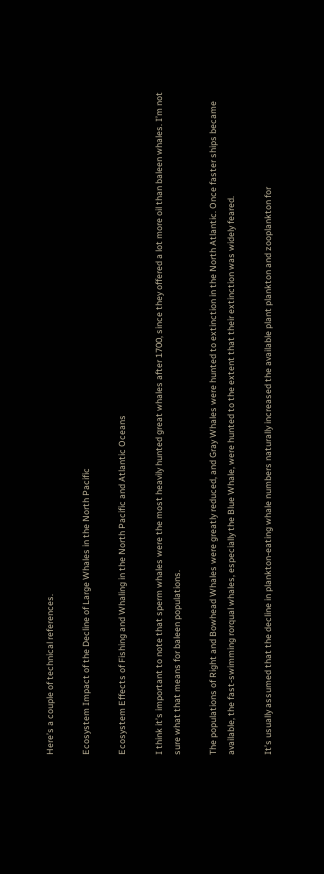Here’s a couple of technical references.

Ecosystem Impact of the Decline of Large Whales in the North Pacific

Ecosystem Effects of Fishing and Whaling in the North Pacific and Atlantic Oceans

I think it’s important to note that sperm whales were the most heavily hunted great whales after 1700, since they offered a lot more oil than baleen whales. I’m not sure what that means for baleen populations.

The populations of Right and Bowhead Whales were greatly reduced, and Gray Whales were hunted to extinction in the North Atlantic. Once faster ships became available, the fast-swimming rorqual whales, especially the Blue Whale, were hunted to the extent that their extinction was widely feared.

It’s usually assumed that the decline in plankton-eating whale numbers naturally increased the available plant plankton and zooplankton for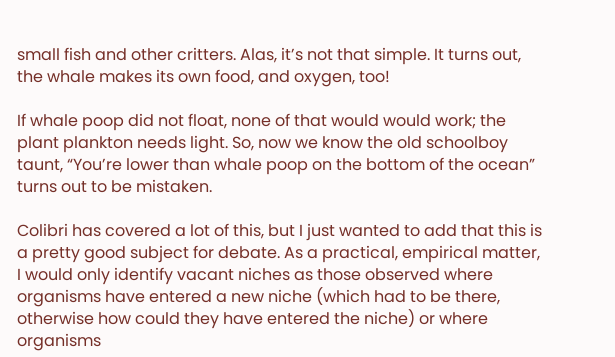small fish and other critters. Alas, it’s not that simple. It turns out, the whale makes its own food, and oxygen, too!

If whale poop did not float, none of that would would work; the plant plankton needs light. So, now we know the old schoolboy taunt, “You’re lower than whale poop on the bottom of the ocean” turns out to be mistaken.

Colibri has covered a lot of this, but I just wanted to add that this is a pretty good subject for debate. As a practical, empirical matter, I would only identify vacant niches as those observed where organisms have entered a new niche (which had to be there, otherwise how could they have entered the niche) or where organisms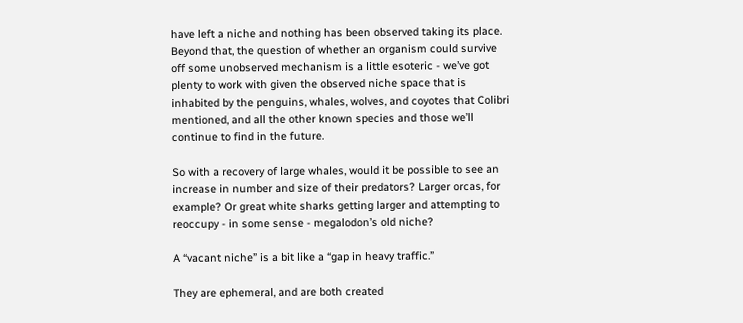have left a niche and nothing has been observed taking its place.
Beyond that, the question of whether an organism could survive off some unobserved mechanism is a little esoteric - we’ve got plenty to work with given the observed niche space that is inhabited by the penguins, whales, wolves, and coyotes that Colibri mentioned, and all the other known species and those we’ll continue to find in the future.

So with a recovery of large whales, would it be possible to see an increase in number and size of their predators? Larger orcas, for example? Or great white sharks getting larger and attempting to reoccupy - in some sense - megalodon’s old niche?

A “vacant niche” is a bit like a “gap in heavy traffic.”

They are ephemeral, and are both created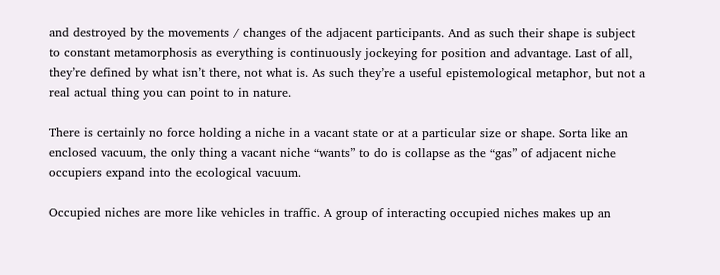and destroyed by the movements / changes of the adjacent participants. And as such their shape is subject to constant metamorphosis as everything is continuously jockeying for position and advantage. Last of all, they’re defined by what isn’t there, not what is. As such they’re a useful epistemological metaphor, but not a real actual thing you can point to in nature.

There is certainly no force holding a niche in a vacant state or at a particular size or shape. Sorta like an enclosed vacuum, the only thing a vacant niche “wants” to do is collapse as the “gas” of adjacent niche occupiers expand into the ecological vacuum.

Occupied niches are more like vehicles in traffic. A group of interacting occupied niches makes up an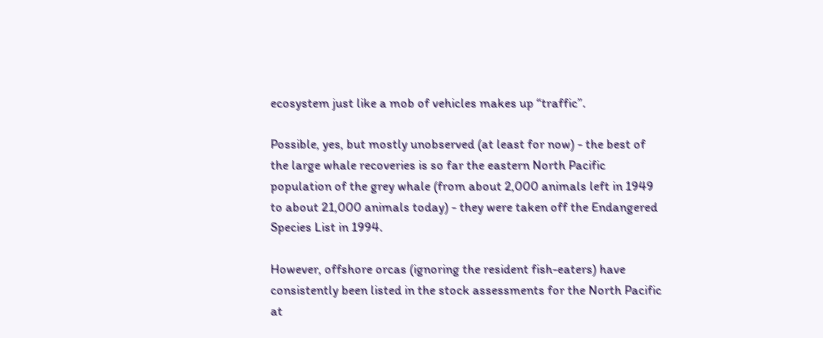ecosystem just like a mob of vehicles makes up “traffic”.

Possible, yes, but mostly unobserved (at least for now) - the best of the large whale recoveries is so far the eastern North Pacific population of the grey whale (from about 2,000 animals left in 1949 to about 21,000 animals today) - they were taken off the Endangered Species List in 1994.

However, offshore orcas (ignoring the resident fish-eaters) have consistently been listed in the stock assessments for the North Pacific at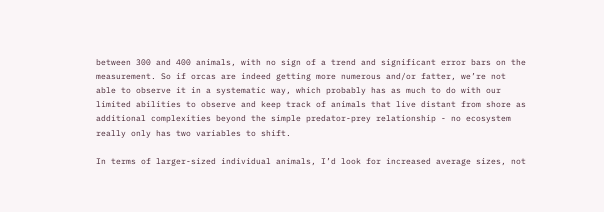between 300 and 400 animals, with no sign of a trend and significant error bars on the measurement. So if orcas are indeed getting more numerous and/or fatter, we’re not able to observe it in a systematic way, which probably has as much to do with our limited abilities to observe and keep track of animals that live distant from shore as additional complexities beyond the simple predator-prey relationship - no ecosystem really only has two variables to shift.

In terms of larger-sized individual animals, I’d look for increased average sizes, not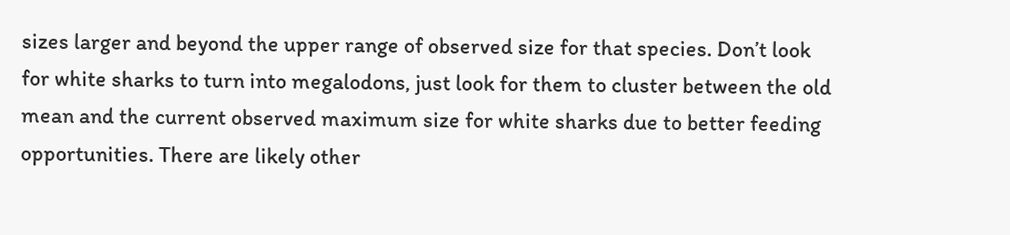sizes larger and beyond the upper range of observed size for that species. Don’t look for white sharks to turn into megalodons, just look for them to cluster between the old mean and the current observed maximum size for white sharks due to better feeding opportunities. There are likely other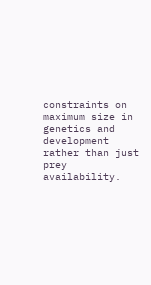constraints on maximum size in genetics and development rather than just prey availability.